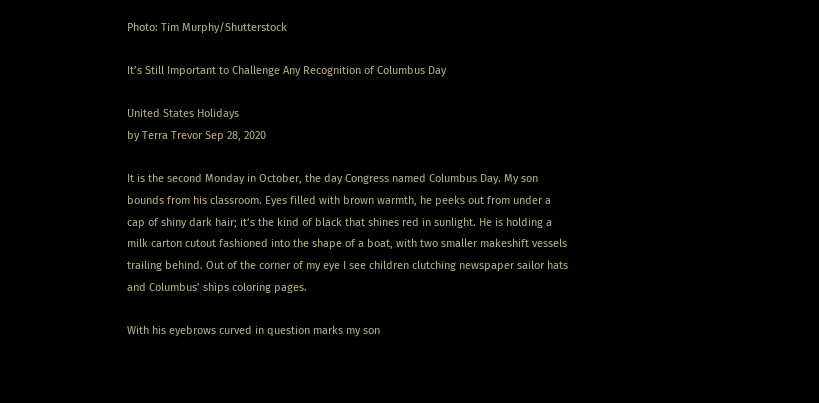Photo: Tim Murphy/Shutterstock

It’s Still Important to Challenge Any Recognition of Columbus Day

United States Holidays
by Terra Trevor Sep 28, 2020

It is the second Monday in October, the day Congress named Columbus Day. My son bounds from his classroom. Eyes filled with brown warmth, he peeks out from under a cap of shiny dark hair; it’s the kind of black that shines red in sunlight. He is holding a milk carton cutout fashioned into the shape of a boat, with two smaller makeshift vessels trailing behind. Out of the corner of my eye I see children clutching newspaper sailor hats and Columbus’ ships coloring pages.

With his eyebrows curved in question marks my son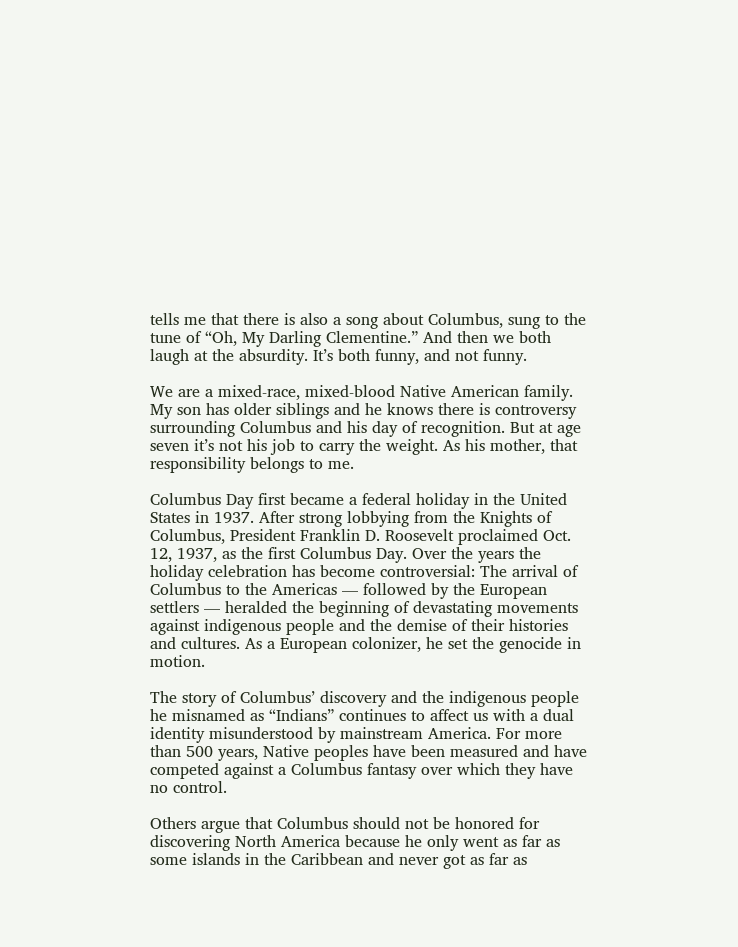tells me that there is also a song about Columbus, sung to the tune of “Oh, My Darling Clementine.” And then we both laugh at the absurdity. It’s both funny, and not funny.

We are a mixed-race, mixed-blood Native American family. My son has older siblings and he knows there is controversy surrounding Columbus and his day of recognition. But at age seven it’s not his job to carry the weight. As his mother, that responsibility belongs to me.

Columbus Day first became a federal holiday in the United States in 1937. After strong lobbying from the Knights of Columbus, President Franklin D. Roosevelt proclaimed Oct. 12, 1937, as the first Columbus Day. Over the years the holiday celebration has become controversial: The arrival of Columbus to the Americas — followed by the European settlers — heralded the beginning of devastating movements against indigenous people and the demise of their histories and cultures. As a European colonizer, he set the genocide in motion.

The story of Columbus’ discovery and the indigenous people he misnamed as “Indians” continues to affect us with a dual identity misunderstood by mainstream America. For more than 500 years, Native peoples have been measured and have competed against a Columbus fantasy over which they have no control.

Others argue that Columbus should not be honored for discovering North America because he only went as far as some islands in the Caribbean and never got as far as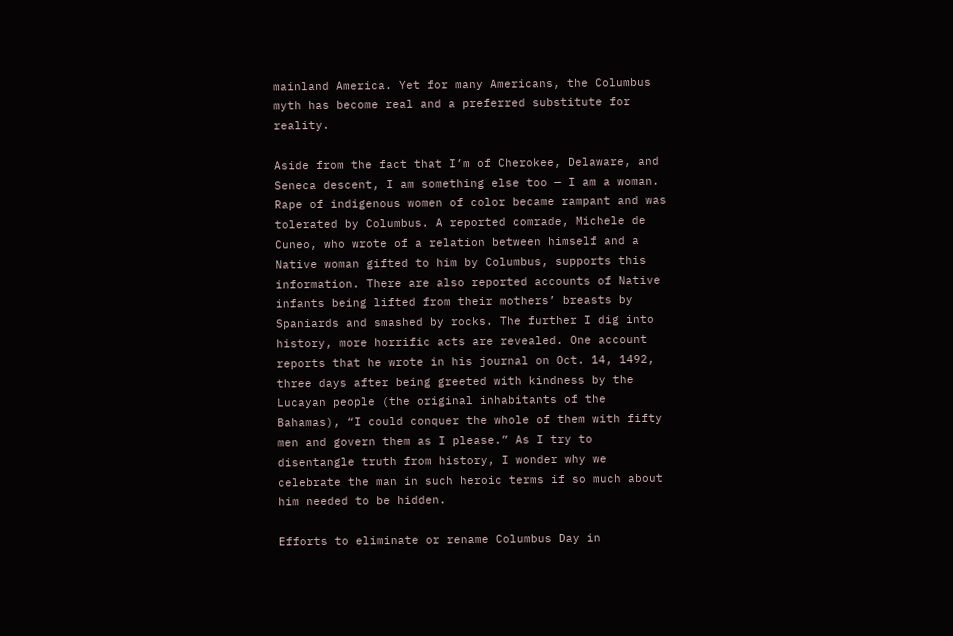mainland America. Yet for many Americans, the Columbus myth has become real and a preferred substitute for reality.

Aside from the fact that I’m of Cherokee, Delaware, and Seneca descent, I am something else too — I am a woman. Rape of indigenous women of color became rampant and was tolerated by Columbus. A reported comrade, Michele de Cuneo, who wrote of a relation between himself and a Native woman gifted to him by Columbus, supports this information. There are also reported accounts of Native infants being lifted from their mothers’ breasts by Spaniards and smashed by rocks. The further I dig into history, more horrific acts are revealed. One account reports that he wrote in his journal on Oct. 14, 1492, three days after being greeted with kindness by the Lucayan people (the original inhabitants of the Bahamas), “I could conquer the whole of them with fifty men and govern them as I please.” As I try to disentangle truth from history, I wonder why we celebrate the man in such heroic terms if so much about him needed to be hidden.

Efforts to eliminate or rename Columbus Day in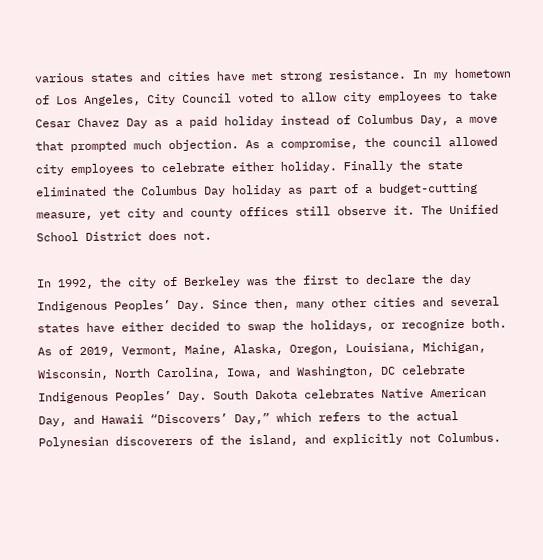various states and cities have met strong resistance. In my hometown of Los Angeles, City Council voted to allow city employees to take Cesar Chavez Day as a paid holiday instead of Columbus Day, a move that prompted much objection. As a compromise, the council allowed city employees to celebrate either holiday. Finally the state eliminated the Columbus Day holiday as part of a budget-cutting measure, yet city and county offices still observe it. The Unified School District does not.

In 1992, the city of Berkeley was the first to declare the day Indigenous Peoples’ Day. Since then, many other cities and several states have either decided to swap the holidays, or recognize both. As of 2019, Vermont, Maine, Alaska, Oregon, Louisiana, Michigan, Wisconsin, North Carolina, Iowa, and Washington, DC celebrate Indigenous Peoples’ Day. South Dakota celebrates Native American Day, and Hawaii “Discovers’ Day,” which refers to the actual Polynesian discoverers of the island, and explicitly not Columbus.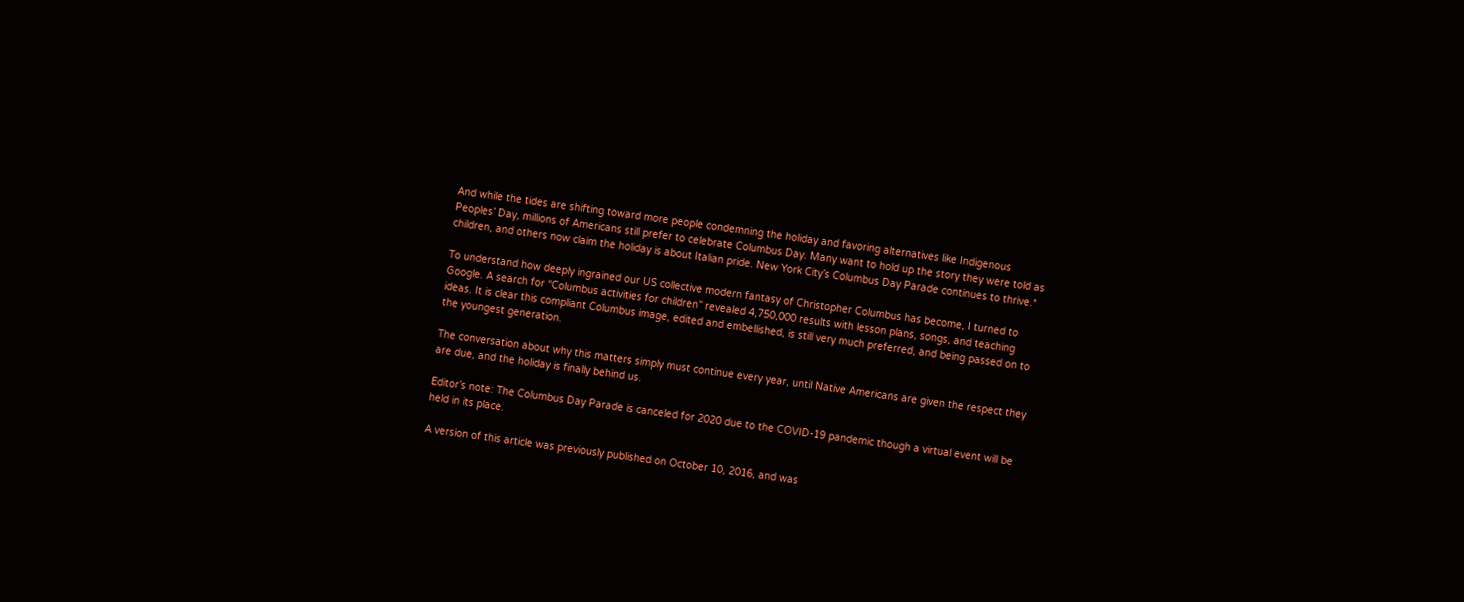And while the tides are shifting toward more people condemning the holiday and favoring alternatives like Indigenous Peoples’ Day, millions of Americans still prefer to celebrate Columbus Day. Many want to hold up the story they were told as children, and others now claim the holiday is about Italian pride. New York City’s Columbus Day Parade continues to thrive.*

To understand how deeply ingrained our US collective modern fantasy of Christopher Columbus has become, I turned to Google. A search for “Columbus activities for children” revealed 4,750,000 results with lesson plans, songs, and teaching ideas. It is clear this compliant Columbus image, edited and embellished, is still very much preferred, and being passed on to the youngest generation.

The conversation about why this matters simply must continue every year, until Native Americans are given the respect they are due, and the holiday is finally behind us.

Editor’s note: The Columbus Day Parade is canceled for 2020 due to the COVID-19 pandemic though a virtual event will be held in its place.

A version of this article was previously published on October 10, 2016, and was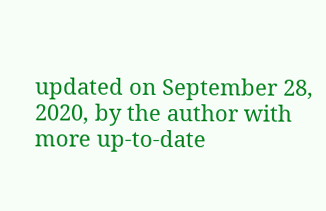updated on September 28, 2020, by the author with more up-to-date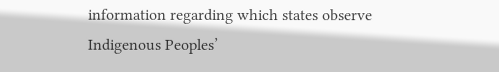information regarding which states observe Indigenous Peoples’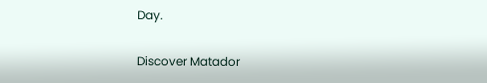Day.

Discover Matador